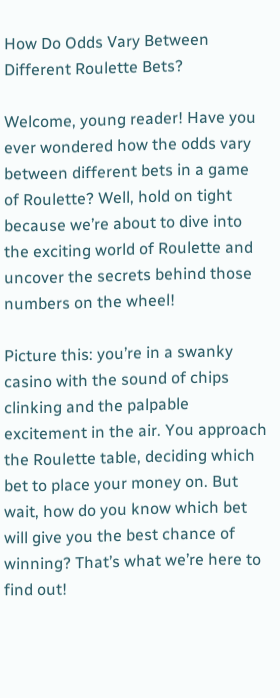How Do Odds Vary Between Different Roulette Bets?

Welcome, young reader! Have you ever wondered how the odds vary between different bets in a game of Roulette? Well, hold on tight because we’re about to dive into the exciting world of Roulette and uncover the secrets behind those numbers on the wheel!

Picture this: you’re in a swanky casino with the sound of chips clinking and the palpable excitement in the air. You approach the Roulette table, deciding which bet to place your money on. But wait, how do you know which bet will give you the best chance of winning? That’s what we’re here to find out!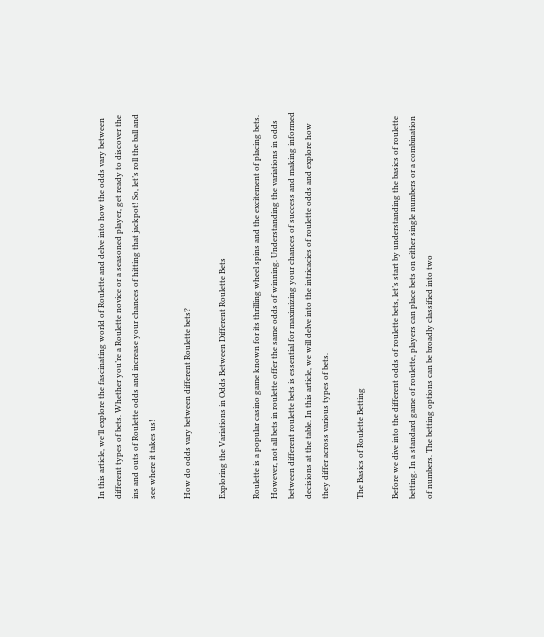In this article, we’ll explore the fascinating world of Roulette and delve into how the odds vary between different types of bets. Whether you’re a Roulette novice or a seasoned player, get ready to discover the ins and outs of Roulette odds and increase your chances of hitting that jackpot! So, let’s roll the ball and see where it takes us!

How do odds vary between different Roulette bets?

Exploring the Variations in Odds Between Different Roulette Bets

Roulette is a popular casino game known for its thrilling wheel spins and the excitement of placing bets. However, not all bets in roulette offer the same odds of winning. Understanding the variations in odds between different roulette bets is essential for maximizing your chances of success and making informed decisions at the table. In this article, we will delve into the intricacies of roulette odds and explore how they differ across various types of bets.

The Basics of Roulette Betting

Before we dive into the different odds of roulette bets, let’s start by understanding the basics of roulette betting. In a standard game of roulette, players can place bets on either single numbers or a combination of numbers. The betting options can be broadly classified into two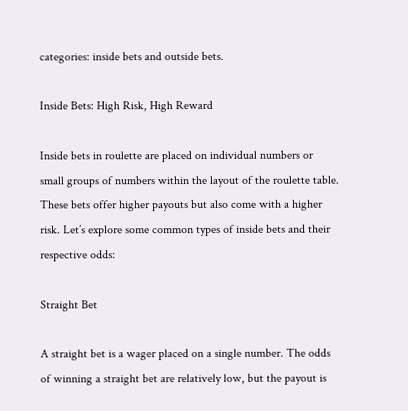categories: inside bets and outside bets.

Inside Bets: High Risk, High Reward

Inside bets in roulette are placed on individual numbers or small groups of numbers within the layout of the roulette table. These bets offer higher payouts but also come with a higher risk. Let’s explore some common types of inside bets and their respective odds:

Straight Bet

A straight bet is a wager placed on a single number. The odds of winning a straight bet are relatively low, but the payout is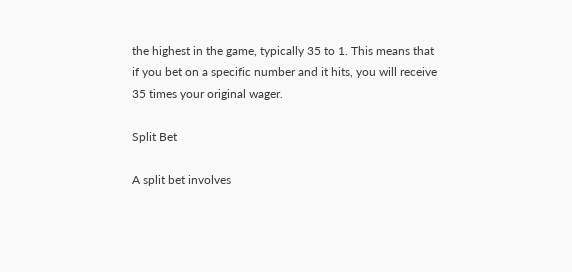the highest in the game, typically 35 to 1. This means that if you bet on a specific number and it hits, you will receive 35 times your original wager.

Split Bet

A split bet involves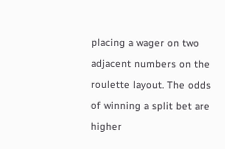placing a wager on two adjacent numbers on the roulette layout. The odds of winning a split bet are higher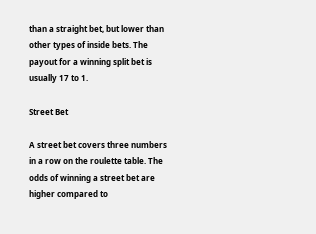than a straight bet, but lower than other types of inside bets. The payout for a winning split bet is usually 17 to 1.

Street Bet

A street bet covers three numbers in a row on the roulette table. The odds of winning a street bet are higher compared to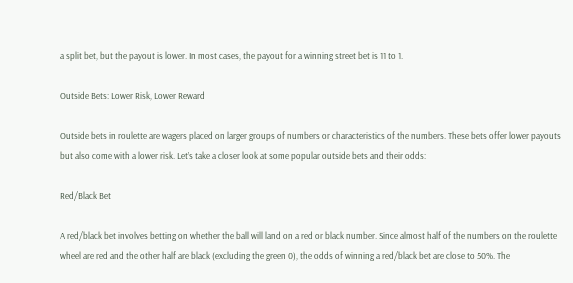a split bet, but the payout is lower. In most cases, the payout for a winning street bet is 11 to 1.

Outside Bets: Lower Risk, Lower Reward

Outside bets in roulette are wagers placed on larger groups of numbers or characteristics of the numbers. These bets offer lower payouts but also come with a lower risk. Let’s take a closer look at some popular outside bets and their odds:

Red/Black Bet

A red/black bet involves betting on whether the ball will land on a red or black number. Since almost half of the numbers on the roulette wheel are red and the other half are black (excluding the green 0), the odds of winning a red/black bet are close to 50%. The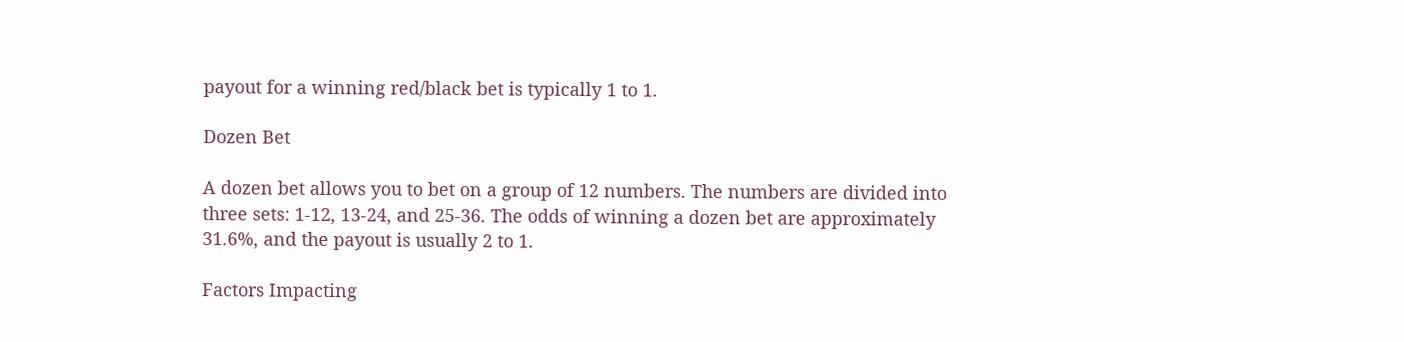payout for a winning red/black bet is typically 1 to 1.

Dozen Bet

A dozen bet allows you to bet on a group of 12 numbers. The numbers are divided into three sets: 1-12, 13-24, and 25-36. The odds of winning a dozen bet are approximately 31.6%, and the payout is usually 2 to 1.

Factors Impacting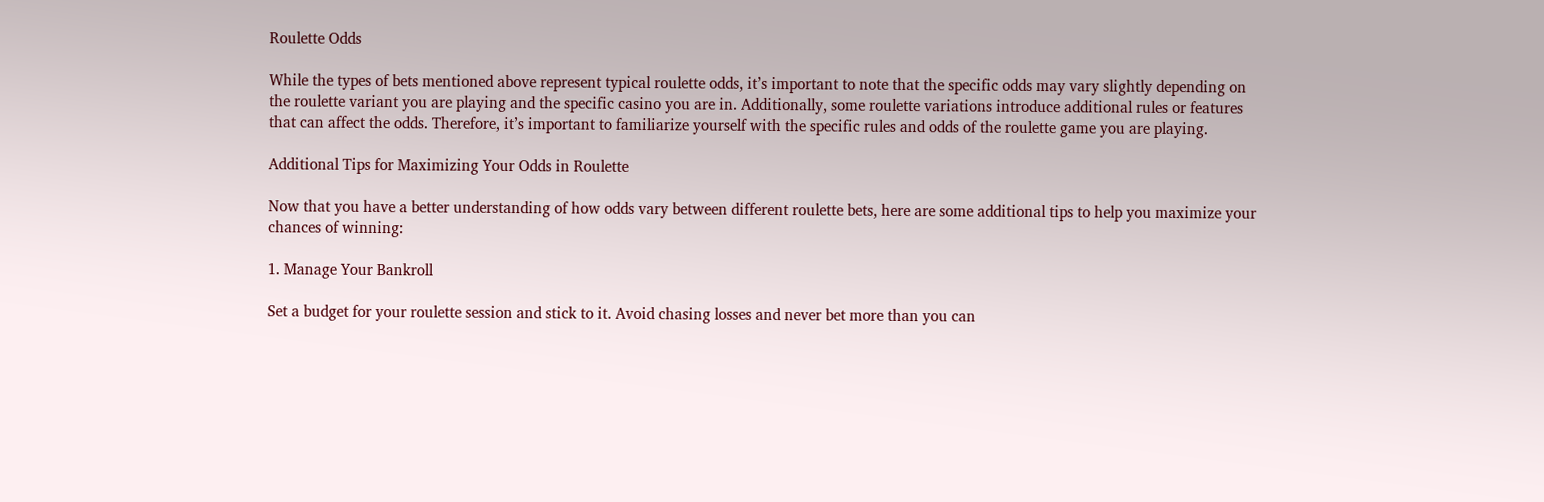Roulette Odds

While the types of bets mentioned above represent typical roulette odds, it’s important to note that the specific odds may vary slightly depending on the roulette variant you are playing and the specific casino you are in. Additionally, some roulette variations introduce additional rules or features that can affect the odds. Therefore, it’s important to familiarize yourself with the specific rules and odds of the roulette game you are playing.

Additional Tips for Maximizing Your Odds in Roulette

Now that you have a better understanding of how odds vary between different roulette bets, here are some additional tips to help you maximize your chances of winning:

1. Manage Your Bankroll

Set a budget for your roulette session and stick to it. Avoid chasing losses and never bet more than you can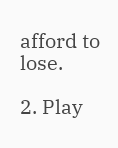afford to lose.

2. Play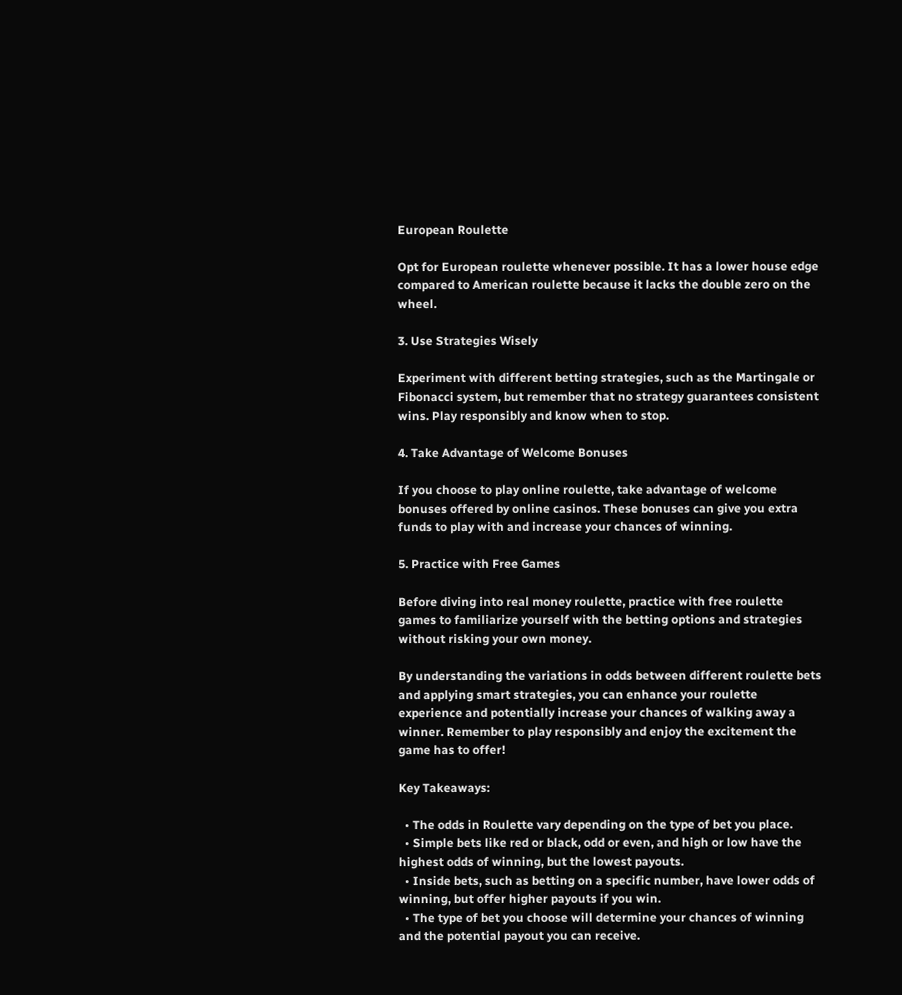European Roulette

Opt for European roulette whenever possible. It has a lower house edge compared to American roulette because it lacks the double zero on the wheel.

3. Use Strategies Wisely

Experiment with different betting strategies, such as the Martingale or Fibonacci system, but remember that no strategy guarantees consistent wins. Play responsibly and know when to stop.

4. Take Advantage of Welcome Bonuses

If you choose to play online roulette, take advantage of welcome bonuses offered by online casinos. These bonuses can give you extra funds to play with and increase your chances of winning.

5. Practice with Free Games

Before diving into real money roulette, practice with free roulette games to familiarize yourself with the betting options and strategies without risking your own money.

By understanding the variations in odds between different roulette bets and applying smart strategies, you can enhance your roulette experience and potentially increase your chances of walking away a winner. Remember to play responsibly and enjoy the excitement the game has to offer!

Key Takeaways:

  • The odds in Roulette vary depending on the type of bet you place.
  • Simple bets like red or black, odd or even, and high or low have the highest odds of winning, but the lowest payouts.
  • Inside bets, such as betting on a specific number, have lower odds of winning, but offer higher payouts if you win.
  • The type of bet you choose will determine your chances of winning and the potential payout you can receive.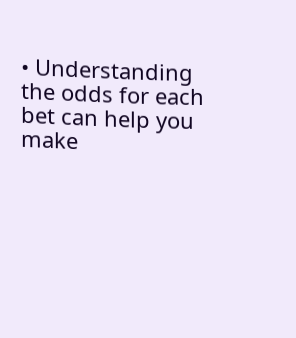• Understanding the odds for each bet can help you make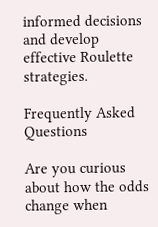informed decisions and develop effective Roulette strategies.

Frequently Asked Questions

Are you curious about how the odds change when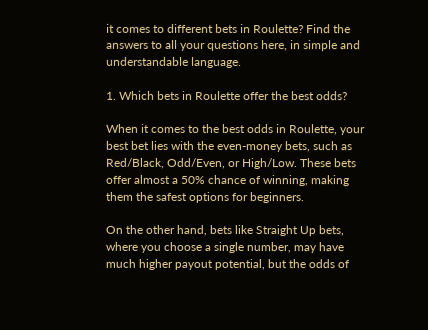it comes to different bets in Roulette? Find the answers to all your questions here, in simple and understandable language.

1. Which bets in Roulette offer the best odds?

When it comes to the best odds in Roulette, your best bet lies with the even-money bets, such as Red/Black, Odd/Even, or High/Low. These bets offer almost a 50% chance of winning, making them the safest options for beginners.

On the other hand, bets like Straight Up bets, where you choose a single number, may have much higher payout potential, but the odds of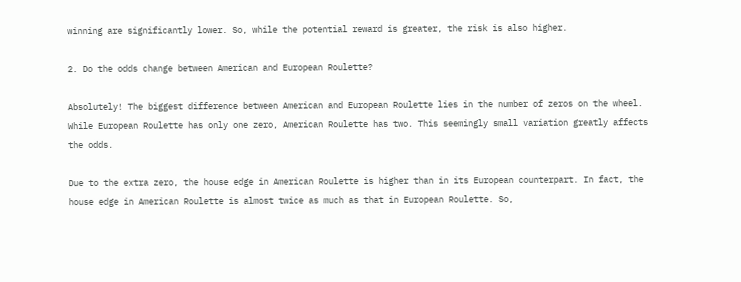winning are significantly lower. So, while the potential reward is greater, the risk is also higher.

2. Do the odds change between American and European Roulette?

Absolutely! The biggest difference between American and European Roulette lies in the number of zeros on the wheel. While European Roulette has only one zero, American Roulette has two. This seemingly small variation greatly affects the odds.

Due to the extra zero, the house edge in American Roulette is higher than in its European counterpart. In fact, the house edge in American Roulette is almost twice as much as that in European Roulette. So,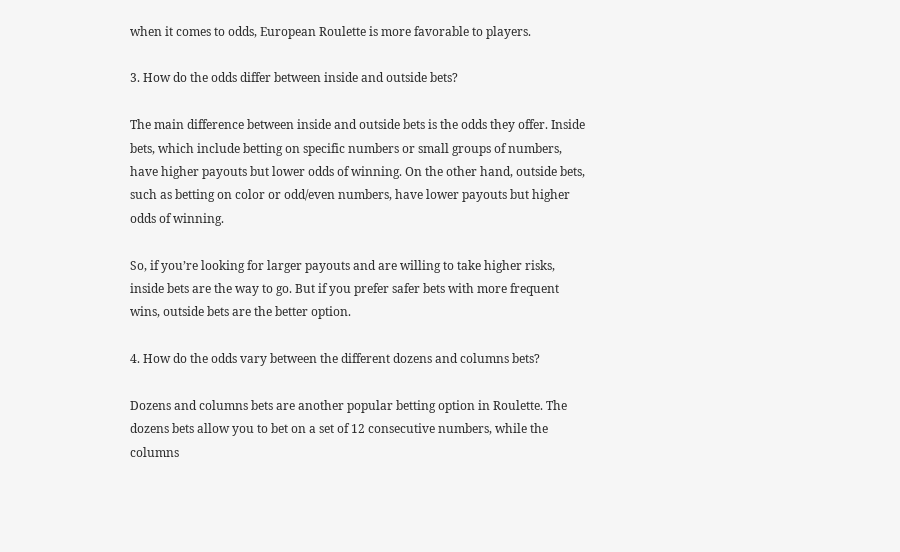when it comes to odds, European Roulette is more favorable to players.

3. How do the odds differ between inside and outside bets?

The main difference between inside and outside bets is the odds they offer. Inside bets, which include betting on specific numbers or small groups of numbers, have higher payouts but lower odds of winning. On the other hand, outside bets, such as betting on color or odd/even numbers, have lower payouts but higher odds of winning.

So, if you’re looking for larger payouts and are willing to take higher risks, inside bets are the way to go. But if you prefer safer bets with more frequent wins, outside bets are the better option.

4. How do the odds vary between the different dozens and columns bets?

Dozens and columns bets are another popular betting option in Roulette. The dozens bets allow you to bet on a set of 12 consecutive numbers, while the columns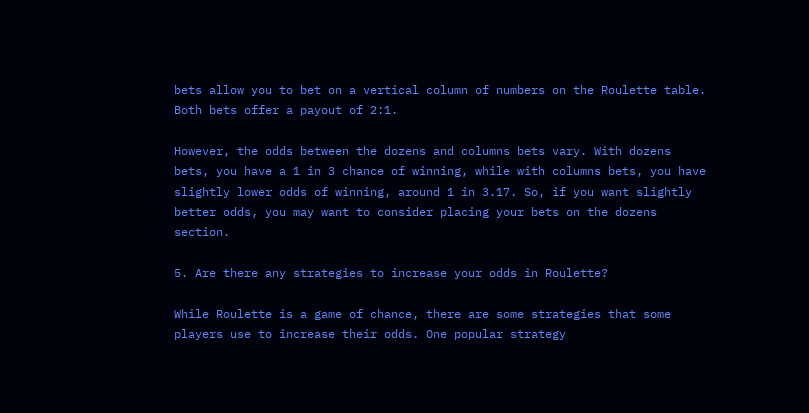bets allow you to bet on a vertical column of numbers on the Roulette table. Both bets offer a payout of 2:1.

However, the odds between the dozens and columns bets vary. With dozens bets, you have a 1 in 3 chance of winning, while with columns bets, you have slightly lower odds of winning, around 1 in 3.17. So, if you want slightly better odds, you may want to consider placing your bets on the dozens section.

5. Are there any strategies to increase your odds in Roulette?

While Roulette is a game of chance, there are some strategies that some players use to increase their odds. One popular strategy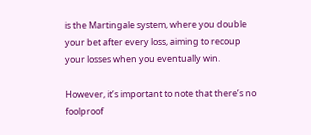is the Martingale system, where you double your bet after every loss, aiming to recoup your losses when you eventually win.

However, it’s important to note that there’s no foolproof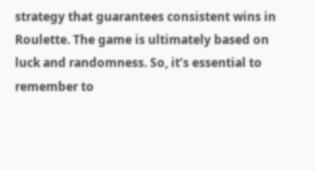strategy that guarantees consistent wins in Roulette. The game is ultimately based on luck and randomness. So, it’s essential to remember to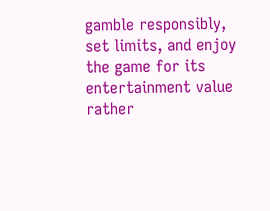gamble responsibly, set limits, and enjoy the game for its entertainment value rather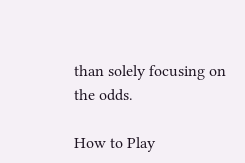than solely focusing on the odds.

How to Play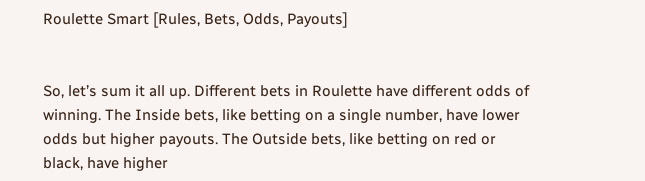Roulette Smart [Rules, Bets, Odds, Payouts]


So, let’s sum it all up. Different bets in Roulette have different odds of winning. The Inside bets, like betting on a single number, have lower odds but higher payouts. The Outside bets, like betting on red or black, have higher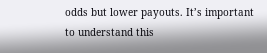odds but lower payouts. It’s important to understand this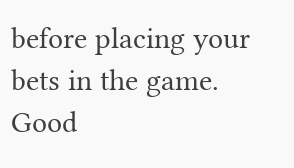before placing your bets in the game. Good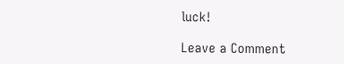luck!

Leave a Comment